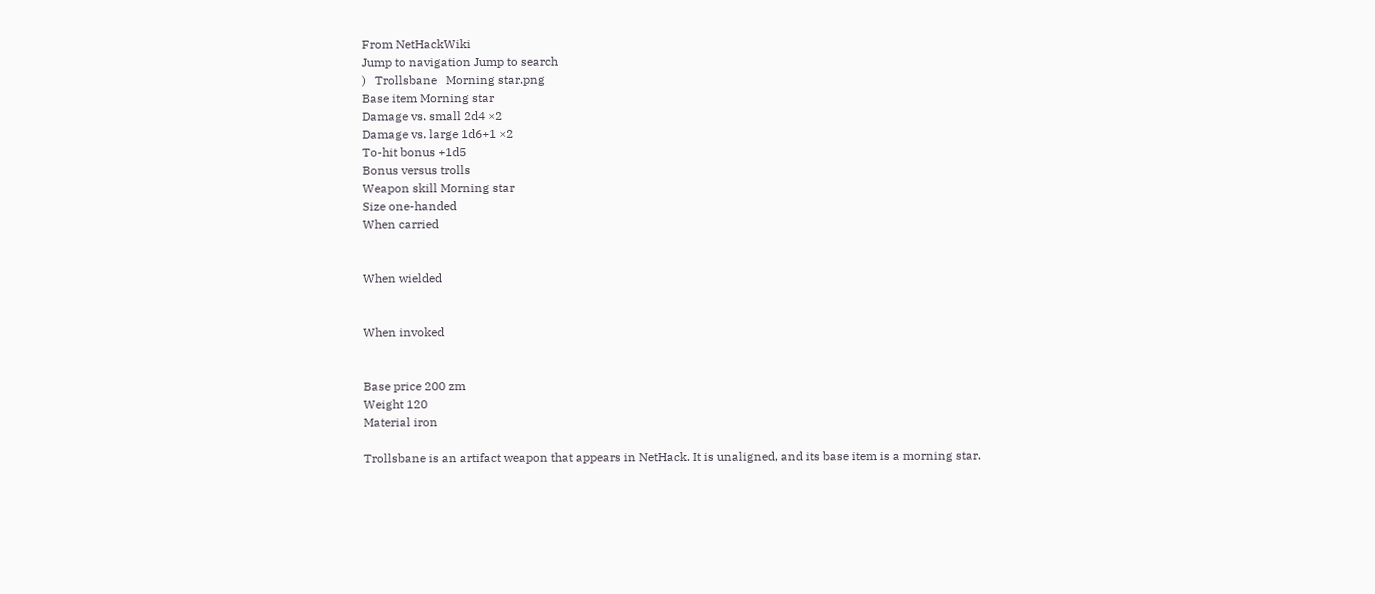From NetHackWiki
Jump to navigation Jump to search
)   Trollsbane   Morning star.png
Base item Morning star
Damage vs. small 2d4 ×2
Damage vs. large 1d6+1 ×2
To-hit bonus +1d5
Bonus versus trolls
Weapon skill Morning star
Size one-handed
When carried


When wielded


When invoked


Base price 200 zm
Weight 120
Material iron

Trollsbane is an artifact weapon that appears in NetHack. It is unaligned, and its base item is a morning star.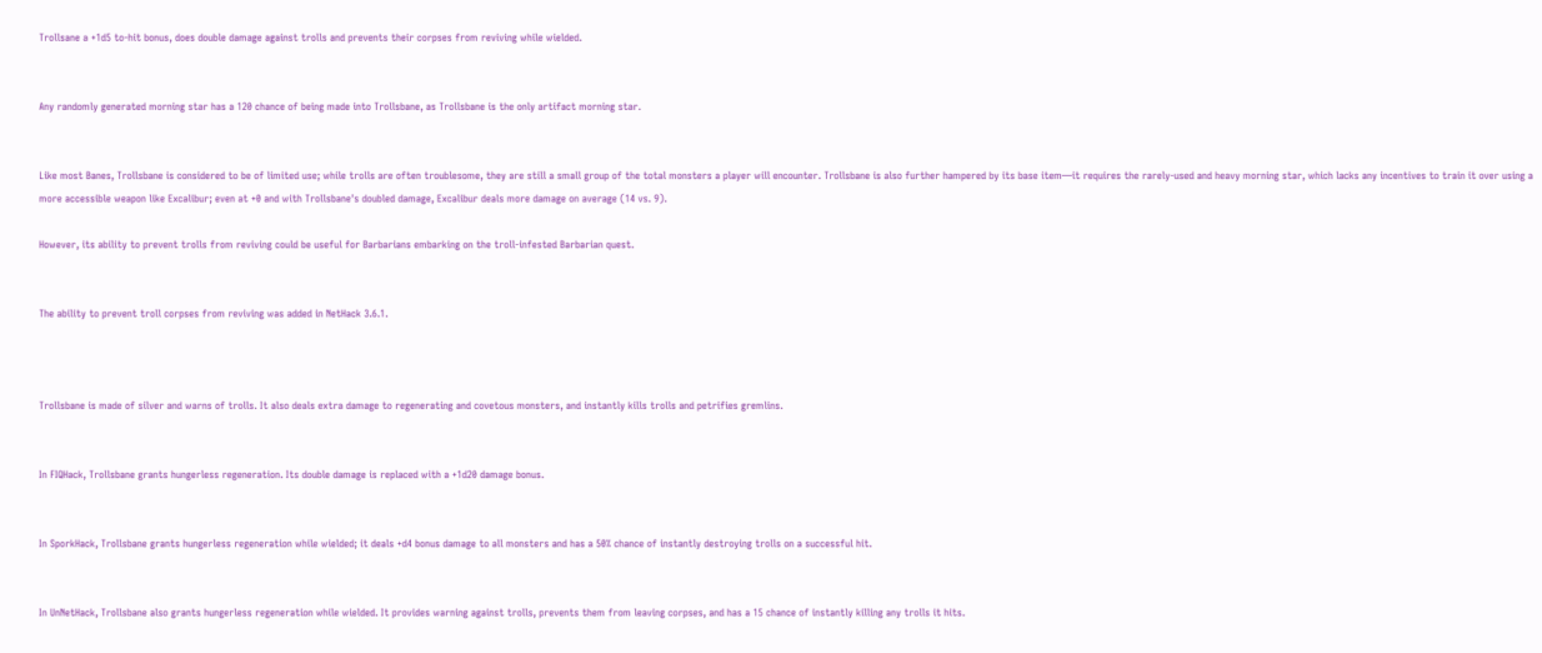Trollsane a +1d5 to-hit bonus, does double damage against trolls and prevents their corpses from reviving while wielded.


Any randomly generated morning star has a 120 chance of being made into Trollsbane, as Trollsbane is the only artifact morning star.


Like most Banes, Trollsbane is considered to be of limited use; while trolls are often troublesome, they are still a small group of the total monsters a player will encounter. Trollsbane is also further hampered by its base item—it requires the rarely-used and heavy morning star, which lacks any incentives to train it over using a more accessible weapon like Excalibur; even at +0 and with Trollsbane's doubled damage, Excalibur deals more damage on average (14 vs. 9).

However, its ability to prevent trolls from reviving could be useful for Barbarians embarking on the troll-infested Barbarian quest.


The ability to prevent troll corpses from reviving was added in NetHack 3.6.1.



Trollsbane is made of silver and warns of trolls. It also deals extra damage to regenerating and covetous monsters, and instantly kills trolls and petrifies gremlins.


In FIQHack, Trollsbane grants hungerless regeneration. Its double damage is replaced with a +1d20 damage bonus.


In SporkHack, Trollsbane grants hungerless regeneration while wielded; it deals +d4 bonus damage to all monsters and has a 50% chance of instantly destroying trolls on a successful hit.


In UnNetHack, Trollsbane also grants hungerless regeneration while wielded. It provides warning against trolls, prevents them from leaving corpses, and has a 15 chance of instantly killing any trolls it hits.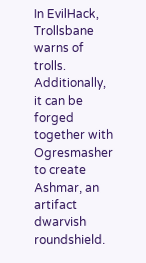In EvilHack, Trollsbane warns of trolls. Additionally, it can be forged together with Ogresmasher to create Ashmar, an artifact dwarvish roundshield.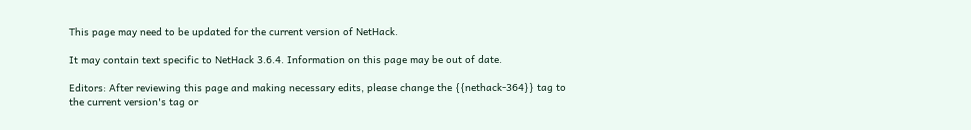This page may need to be updated for the current version of NetHack.

It may contain text specific to NetHack 3.6.4. Information on this page may be out of date.

Editors: After reviewing this page and making necessary edits, please change the {{nethack-364}} tag to the current version's tag or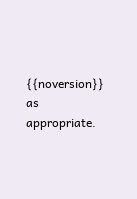{{noversion}} as appropriate.